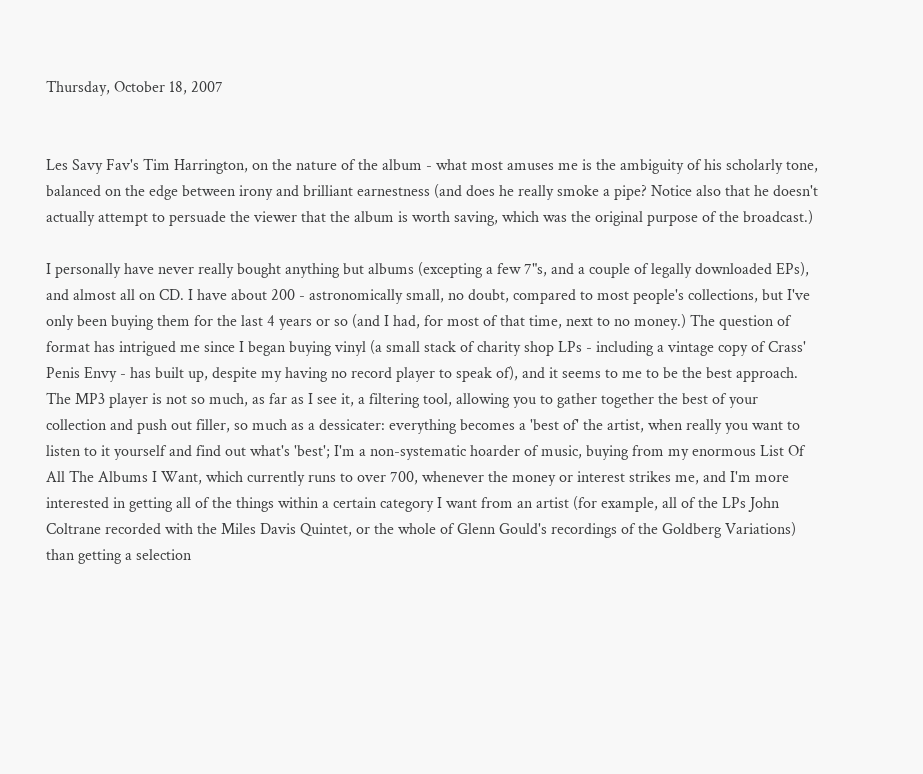Thursday, October 18, 2007


Les Savy Fav's Tim Harrington, on the nature of the album - what most amuses me is the ambiguity of his scholarly tone, balanced on the edge between irony and brilliant earnestness (and does he really smoke a pipe? Notice also that he doesn't actually attempt to persuade the viewer that the album is worth saving, which was the original purpose of the broadcast.)

I personally have never really bought anything but albums (excepting a few 7"s, and a couple of legally downloaded EPs), and almost all on CD. I have about 200 - astronomically small, no doubt, compared to most people's collections, but I've only been buying them for the last 4 years or so (and I had, for most of that time, next to no money.) The question of format has intrigued me since I began buying vinyl (a small stack of charity shop LPs - including a vintage copy of Crass' Penis Envy - has built up, despite my having no record player to speak of), and it seems to me to be the best approach. The MP3 player is not so much, as far as I see it, a filtering tool, allowing you to gather together the best of your collection and push out filler, so much as a dessicater: everything becomes a 'best of' the artist, when really you want to listen to it yourself and find out what's 'best'; I'm a non-systematic hoarder of music, buying from my enormous List Of All The Albums I Want, which currently runs to over 700, whenever the money or interest strikes me, and I'm more interested in getting all of the things within a certain category I want from an artist (for example, all of the LPs John Coltrane recorded with the Miles Davis Quintet, or the whole of Glenn Gould's recordings of the Goldberg Variations) than getting a selection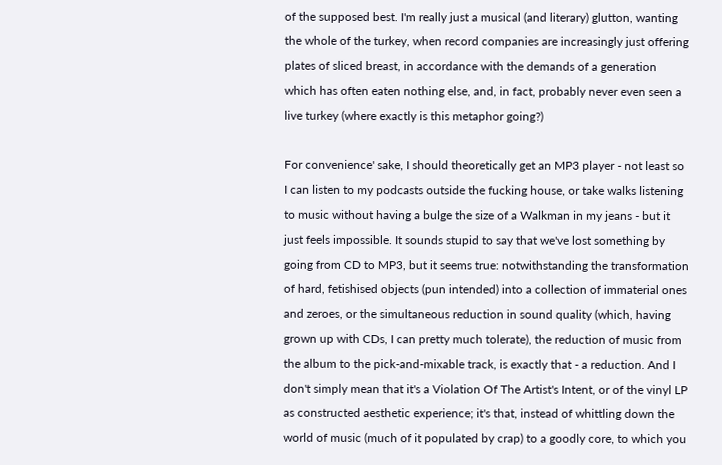of the supposed best. I'm really just a musical (and literary) glutton, wanting the whole of the turkey, when record companies are increasingly just offering plates of sliced breast, in accordance with the demands of a generation which has often eaten nothing else, and, in fact, probably never even seen a live turkey (where exactly is this metaphor going?)

For convenience' sake, I should theoretically get an MP3 player - not least so I can listen to my podcasts outside the fucking house, or take walks listening to music without having a bulge the size of a Walkman in my jeans - but it just feels impossible. It sounds stupid to say that we've lost something by going from CD to MP3, but it seems true: notwithstanding the transformation of hard, fetishised objects (pun intended) into a collection of immaterial ones and zeroes, or the simultaneous reduction in sound quality (which, having grown up with CDs, I can pretty much tolerate), the reduction of music from the album to the pick-and-mixable track, is exactly that - a reduction. And I don't simply mean that it's a Violation Of The Artist's Intent, or of the vinyl LP as constructed aesthetic experience; it's that, instead of whittling down the world of music (much of it populated by crap) to a goodly core, to which you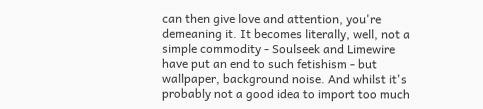can then give love and attention, you're demeaning it. It becomes literally, well, not a simple commodity - Soulseek and Limewire have put an end to such fetishism - but wallpaper, background noise. And whilst it's probably not a good idea to import too much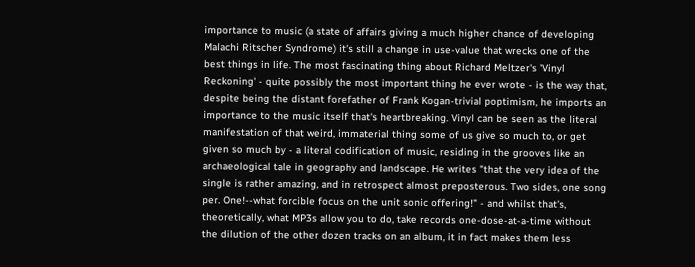importance to music (a state of affairs giving a much higher chance of developing Malachi Ritscher Syndrome) it's still a change in use-value that wrecks one of the best things in life. The most fascinating thing about Richard Meltzer's 'Vinyl Reckoning' - quite possibly the most important thing he ever wrote - is the way that, despite being the distant forefather of Frank Kogan-trivial poptimism, he imports an importance to the music itself that's heartbreaking. Vinyl can be seen as the literal manifestation of that weird, immaterial thing some of us give so much to, or get given so much by - a literal codification of music, residing in the grooves like an archaeological tale in geography and landscape. He writes "that the very idea of the single is rather amazing, and in retrospect almost preposterous. Two sides, one song per. One!--what forcible focus on the unit sonic offering!" - and whilst that's, theoretically, what MP3s allow you to do, take records one-dose-at-a-time without the dilution of the other dozen tracks on an album, it in fact makes them less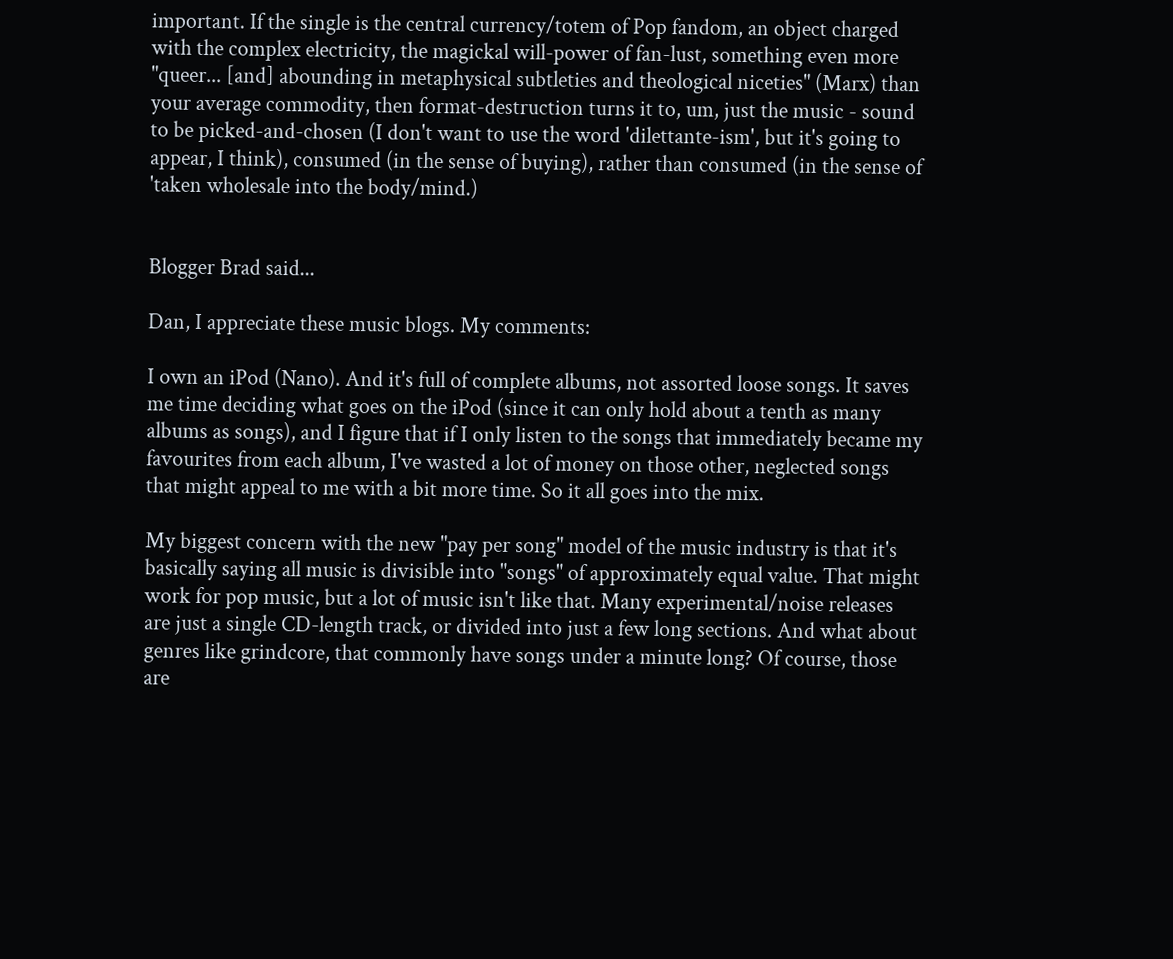important. If the single is the central currency/totem of Pop fandom, an object charged with the complex electricity, the magickal will-power of fan-lust, something even more "queer... [and] abounding in metaphysical subtleties and theological niceties" (Marx) than your average commodity, then format-destruction turns it to, um, just the music - sound to be picked-and-chosen (I don't want to use the word 'dilettante-ism', but it's going to appear, I think), consumed (in the sense of buying), rather than consumed (in the sense of 'taken wholesale into the body/mind.)


Blogger Brad said...

Dan, I appreciate these music blogs. My comments:

I own an iPod (Nano). And it's full of complete albums, not assorted loose songs. It saves me time deciding what goes on the iPod (since it can only hold about a tenth as many albums as songs), and I figure that if I only listen to the songs that immediately became my favourites from each album, I've wasted a lot of money on those other, neglected songs that might appeal to me with a bit more time. So it all goes into the mix.

My biggest concern with the new "pay per song" model of the music industry is that it's basically saying all music is divisible into "songs" of approximately equal value. That might work for pop music, but a lot of music isn't like that. Many experimental/noise releases are just a single CD-length track, or divided into just a few long sections. And what about genres like grindcore, that commonly have songs under a minute long? Of course, those are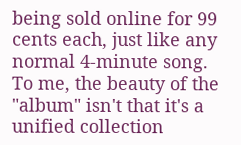being sold online for 99 cents each, just like any normal 4-minute song. To me, the beauty of the "album" isn't that it's a unified collection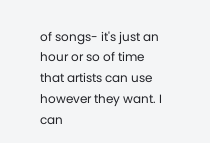of songs- it's just an hour or so of time that artists can use however they want. I can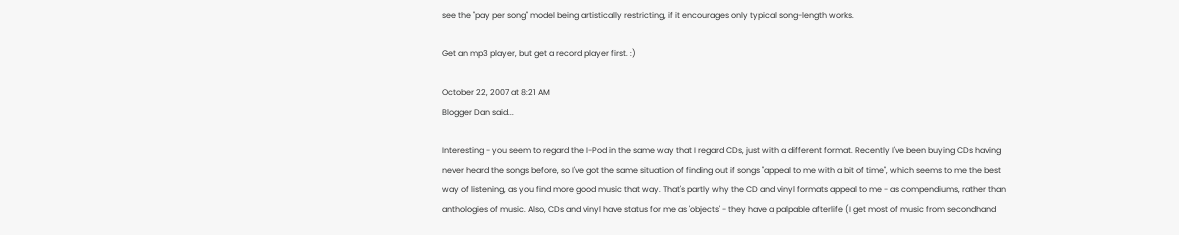see the "pay per song" model being artistically restricting, if it encourages only typical song-length works.

Get an mp3 player, but get a record player first. :)

October 22, 2007 at 8:21 AM
Blogger Dan said...

Interesting - you seem to regard the I-Pod in the same way that I regard CDs, just with a different format. Recently I've been buying CDs having never heard the songs before, so I've got the same situation of finding out if songs "appeal to me with a bit of time", which seems to me the best way of listening, as you find more good music that way. That's partly why the CD and vinyl formats appeal to me - as compendiums, rather than anthologies of music. Also, CDs and vinyl have status for me as 'objects' - they have a palpable afterlife (I get most of music from secondhand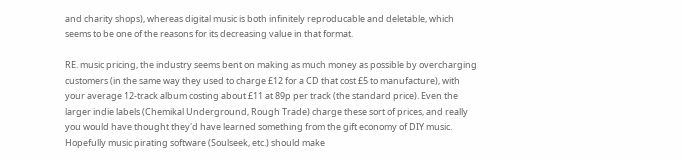and charity shops), whereas digital music is both infinitely reproducable and deletable, which seems to be one of the reasons for its decreasing value in that format.

RE. music pricing, the industry seems bent on making as much money as possible by overcharging customers (in the same way they used to charge £12 for a CD that cost £5 to manufacture), with your average 12-track album costing about £11 at 89p per track (the standard price). Even the larger indie labels (Chemikal Underground, Rough Trade) charge these sort of prices, and really you would have thought they'd have learned something from the gift economy of DIY music. Hopefully music pirating software (Soulseek, etc.) should make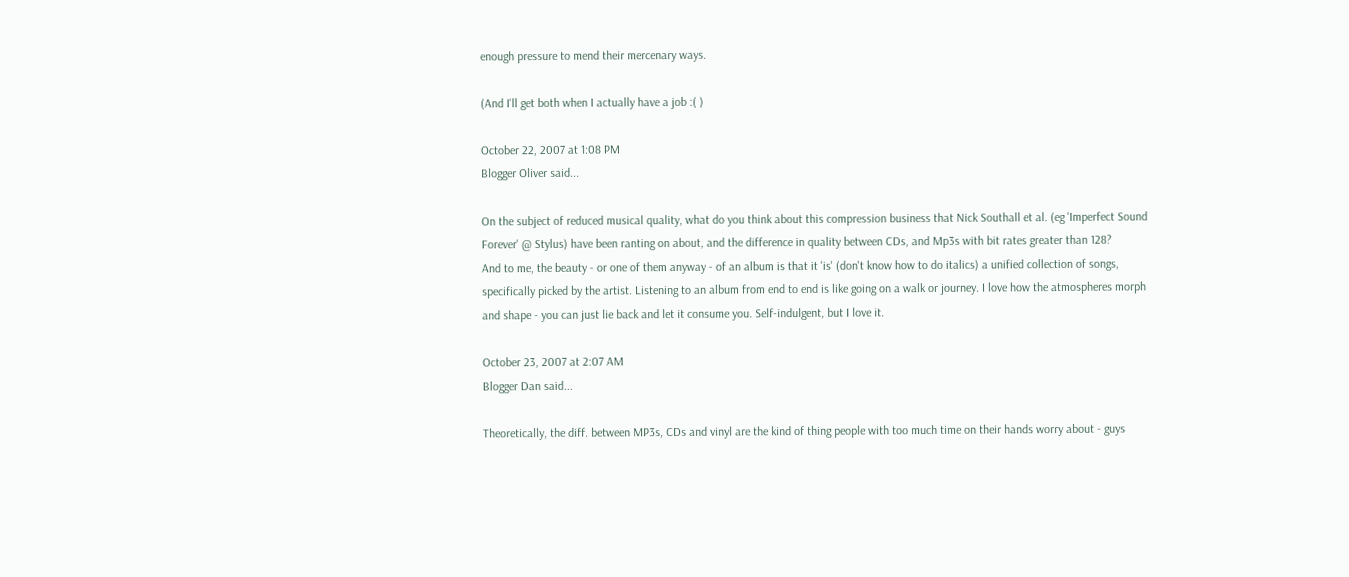enough pressure to mend their mercenary ways.

(And I'll get both when I actually have a job :( )

October 22, 2007 at 1:08 PM
Blogger Oliver said...

On the subject of reduced musical quality, what do you think about this compression business that Nick Southall et al. (eg 'Imperfect Sound Forever' @ Stylus) have been ranting on about, and the difference in quality between CDs, and Mp3s with bit rates greater than 128?
And to me, the beauty - or one of them anyway - of an album is that it 'is' (don't know how to do italics) a unified collection of songs, specifically picked by the artist. Listening to an album from end to end is like going on a walk or journey. I love how the atmospheres morph and shape - you can just lie back and let it consume you. Self-indulgent, but I love it.

October 23, 2007 at 2:07 AM
Blogger Dan said...

Theoretically, the diff. between MP3s, CDs and vinyl are the kind of thing people with too much time on their hands worry about - guys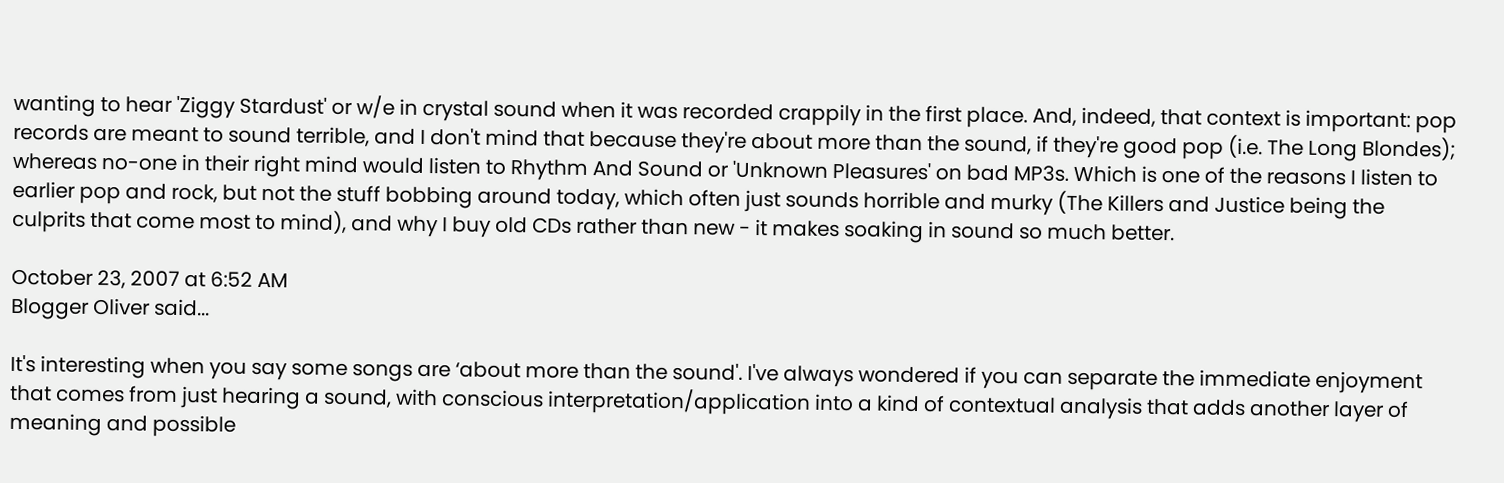wanting to hear 'Ziggy Stardust' or w/e in crystal sound when it was recorded crappily in the first place. And, indeed, that context is important: pop records are meant to sound terrible, and I don't mind that because they're about more than the sound, if they're good pop (i.e. The Long Blondes); whereas no-one in their right mind would listen to Rhythm And Sound or 'Unknown Pleasures' on bad MP3s. Which is one of the reasons I listen to earlier pop and rock, but not the stuff bobbing around today, which often just sounds horrible and murky (The Killers and Justice being the culprits that come most to mind), and why I buy old CDs rather than new - it makes soaking in sound so much better.

October 23, 2007 at 6:52 AM
Blogger Oliver said...

It's interesting when you say some songs are ‘about more than the sound'. I've always wondered if you can separate the immediate enjoyment that comes from just hearing a sound, with conscious interpretation/application into a kind of contextual analysis that adds another layer of meaning and possible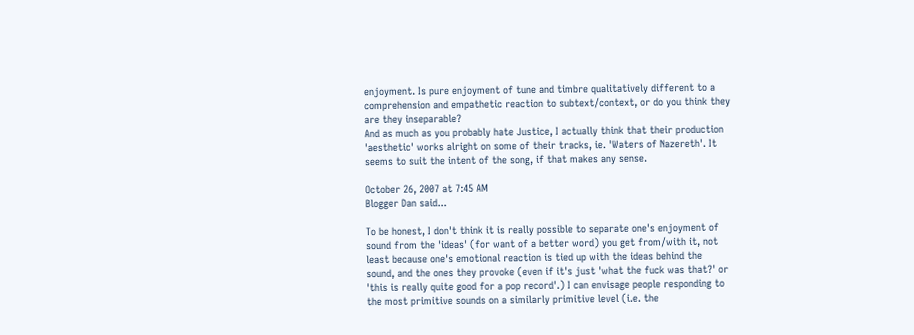enjoyment. Is pure enjoyment of tune and timbre qualitatively different to a comprehension and empathetic reaction to subtext/context, or do you think they are they inseparable?
And as much as you probably hate Justice, I actually think that their production 'aesthetic' works alright on some of their tracks, ie. 'Waters of Nazereth'. It seems to suit the intent of the song, if that makes any sense.

October 26, 2007 at 7:45 AM
Blogger Dan said...

To be honest, I don't think it is really possible to separate one's enjoyment of sound from the 'ideas' (for want of a better word) you get from/with it, not least because one's emotional reaction is tied up with the ideas behind the sound, and the ones they provoke (even if it's just 'what the fuck was that?' or 'this is really quite good for a pop record'.) I can envisage people responding to the most primitive sounds on a similarly primitive level (i.e. the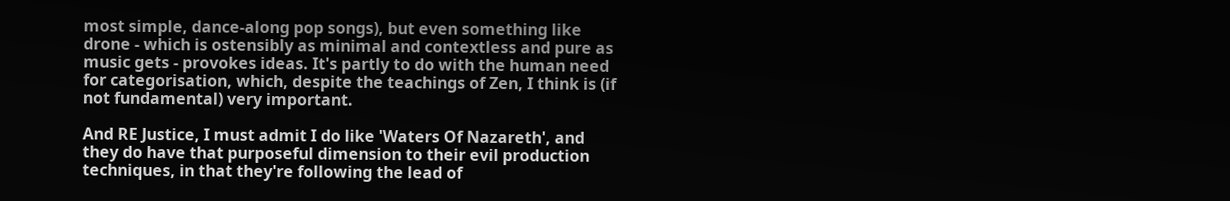most simple, dance-along pop songs), but even something like drone - which is ostensibly as minimal and contextless and pure as music gets - provokes ideas. It's partly to do with the human need for categorisation, which, despite the teachings of Zen, I think is (if not fundamental) very important.

And RE Justice, I must admit I do like 'Waters Of Nazareth', and they do have that purposeful dimension to their evil production techniques, in that they're following the lead of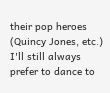their pop heroes (Quincy Jones, etc.) I'll still always prefer to dance to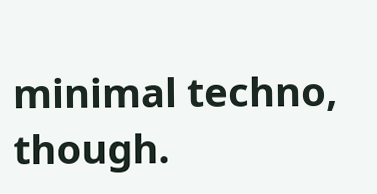minimal techno, though.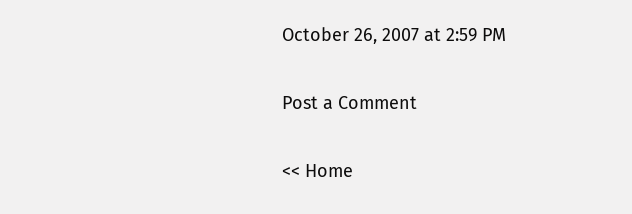October 26, 2007 at 2:59 PM

Post a Comment

<< Home